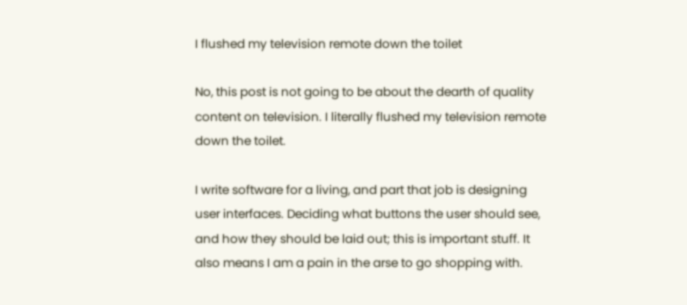I flushed my television remote down the toilet

No, this post is not going to be about the dearth of quality content on television. I literally flushed my television remote down the toilet.

I write software for a living, and part that job is designing user interfaces. Deciding what buttons the user should see, and how they should be laid out; this is important stuff. It also means I am a pain in the arse to go shopping with.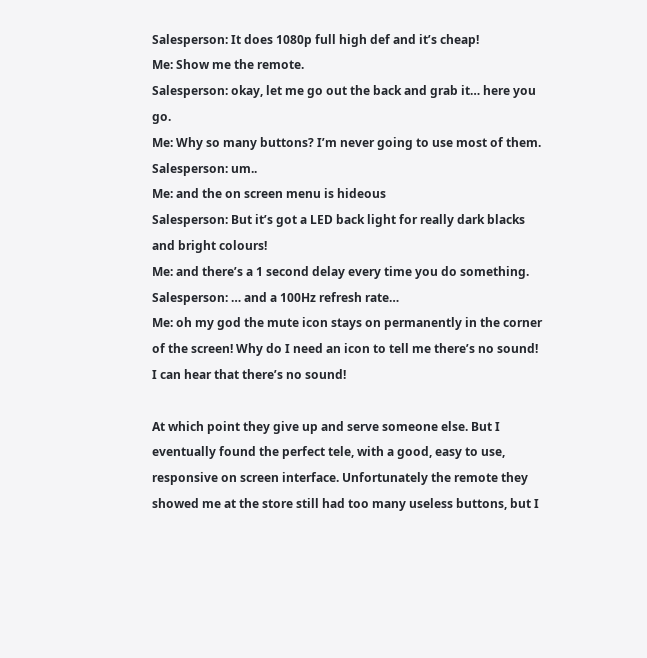Salesperson: It does 1080p full high def and it’s cheap!
Me: Show me the remote.
Salesperson: okay, let me go out the back and grab it… here you go.
Me: Why so many buttons? I’m never going to use most of them.
Salesperson: um..
Me: and the on screen menu is hideous
Salesperson: But it’s got a LED back light for really dark blacks and bright colours!
Me: and there’s a 1 second delay every time you do something.
Salesperson: … and a 100Hz refresh rate…
Me: oh my god the mute icon stays on permanently in the corner of the screen! Why do I need an icon to tell me there’s no sound! I can hear that there’s no sound!

At which point they give up and serve someone else. But I eventually found the perfect tele, with a good, easy to use, responsive on screen interface. Unfortunately the remote they showed me at the store still had too many useless buttons, but I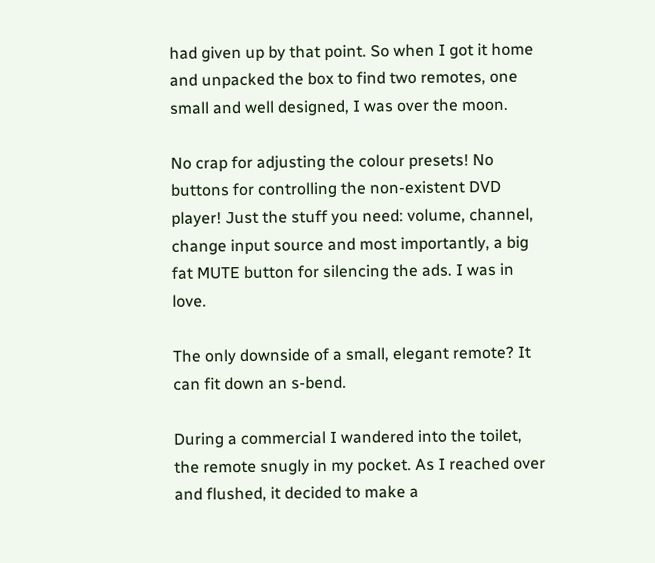had given up by that point. So when I got it home and unpacked the box to find two remotes, one small and well designed, I was over the moon.

No crap for adjusting the colour presets! No buttons for controlling the non-existent DVD player! Just the stuff you need: volume, channel, change input source and most importantly, a big fat MUTE button for silencing the ads. I was in love.

The only downside of a small, elegant remote? It can fit down an s-bend.

During a commercial I wandered into the toilet, the remote snugly in my pocket. As I reached over and flushed, it decided to make a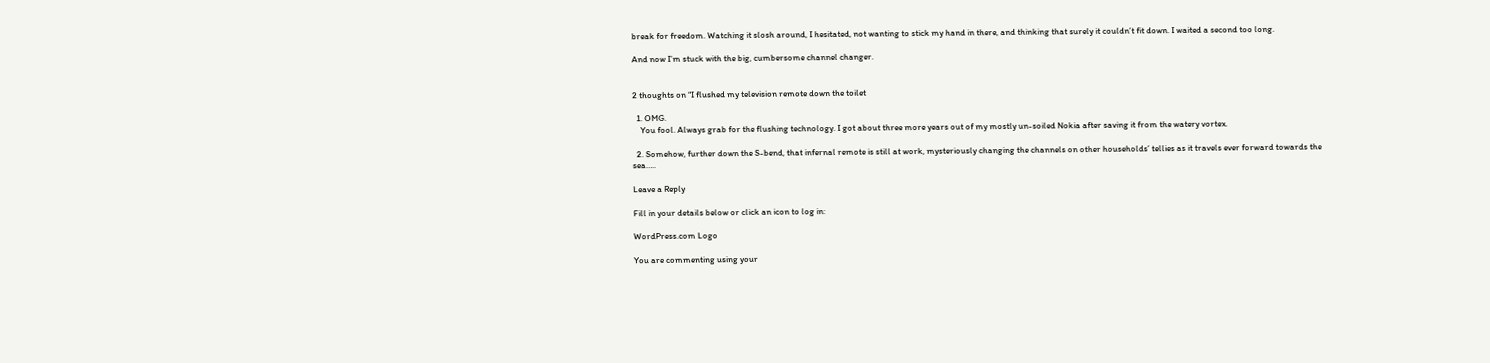break for freedom. Watching it slosh around, I hesitated, not wanting to stick my hand in there, and thinking that surely it couldn’t fit down. I waited a second too long.

And now I’m stuck with the big, cumbersome channel changer.


2 thoughts on “I flushed my television remote down the toilet

  1. OMG.
    You fool. Always grab for the flushing technology. I got about three more years out of my mostly un-soiled Nokia after saving it from the watery vortex.

  2. Somehow, further down the S-bend, that infernal remote is still at work, mysteriously changing the channels on other households’ tellies as it travels ever forward towards the sea…..

Leave a Reply

Fill in your details below or click an icon to log in:

WordPress.com Logo

You are commenting using your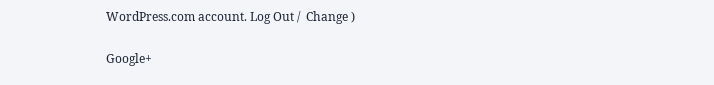WordPress.com account. Log Out /  Change )

Google+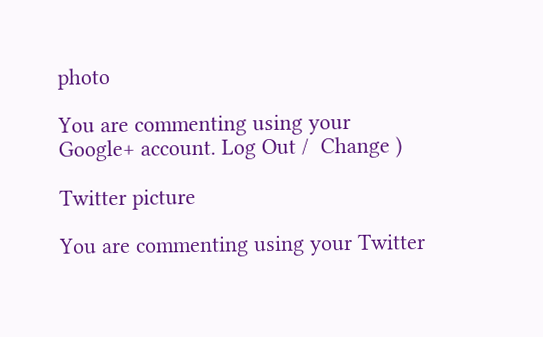photo

You are commenting using your Google+ account. Log Out /  Change )

Twitter picture

You are commenting using your Twitter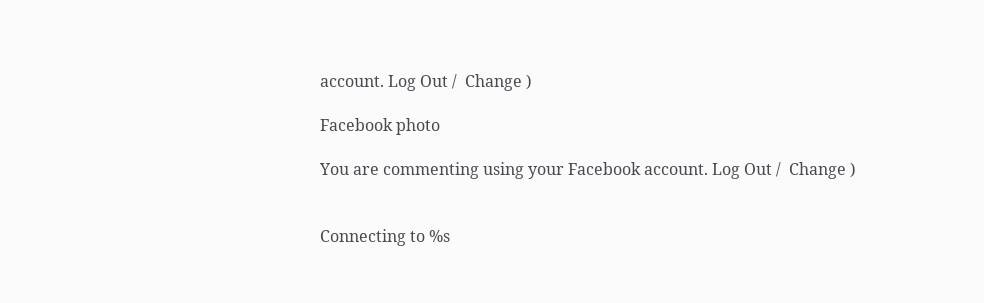account. Log Out /  Change )

Facebook photo

You are commenting using your Facebook account. Log Out /  Change )


Connecting to %s